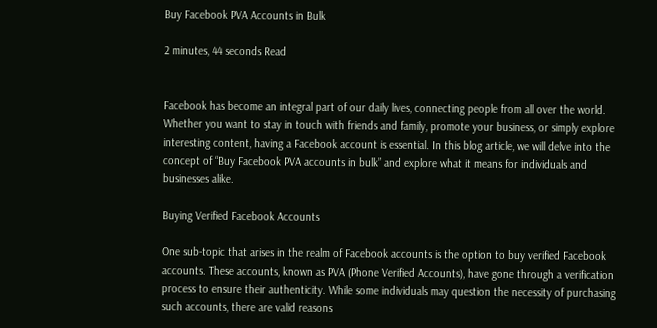Buy Facebook PVA Accounts in Bulk

2 minutes, 44 seconds Read


Facebook has become an integral part of our daily lives, connecting people from all over the world. Whether you want to stay in touch with friends and family, promote your business, or simply explore interesting content, having a Facebook account is essential. In this blog article, we will delve into the concept of “Buy Facebook PVA accounts in bulk” and explore what it means for individuals and businesses alike.

Buying Verified Facebook Accounts

One sub-topic that arises in the realm of Facebook accounts is the option to buy verified Facebook accounts. These accounts, known as PVA (Phone Verified Accounts), have gone through a verification process to ensure their authenticity. While some individuals may question the necessity of purchasing such accounts, there are valid reasons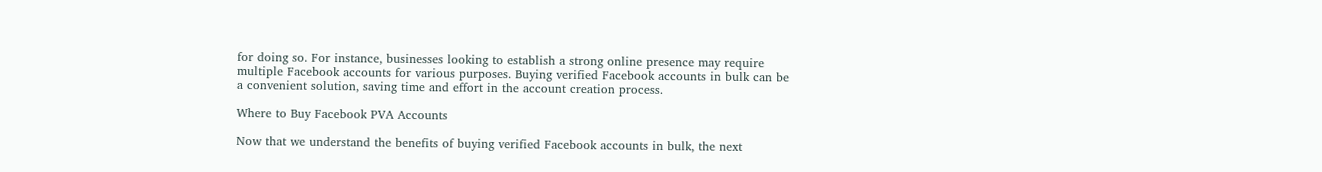for doing so. For instance, businesses looking to establish a strong online presence may require multiple Facebook accounts for various purposes. Buying verified Facebook accounts in bulk can be a convenient solution, saving time and effort in the account creation process.

Where to Buy Facebook PVA Accounts

Now that we understand the benefits of buying verified Facebook accounts in bulk, the next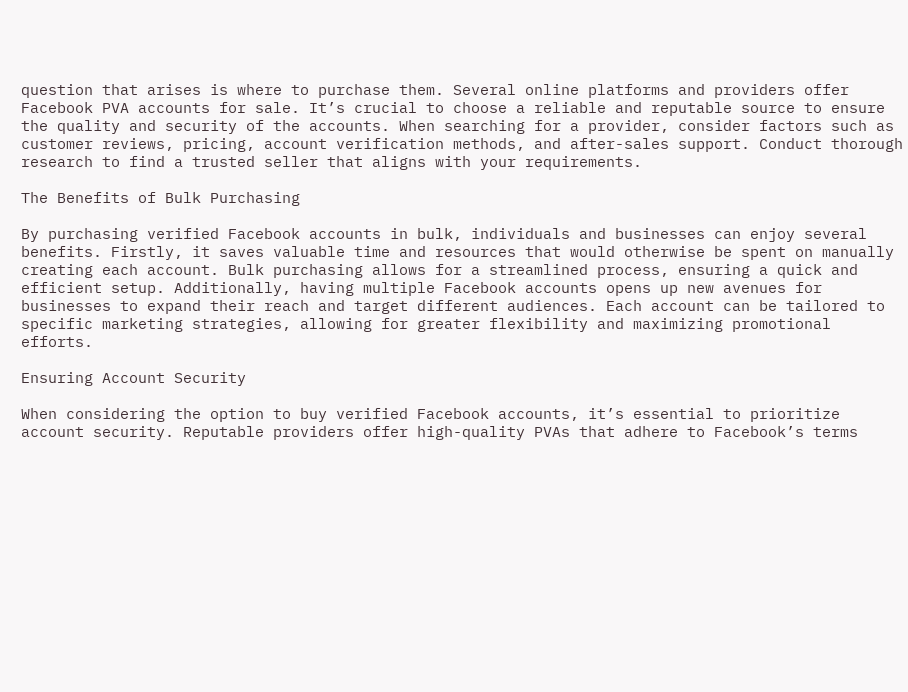question that arises is where to purchase them. Several online platforms and providers offer Facebook PVA accounts for sale. It’s crucial to choose a reliable and reputable source to ensure the quality and security of the accounts. When searching for a provider, consider factors such as customer reviews, pricing, account verification methods, and after-sales support. Conduct thorough research to find a trusted seller that aligns with your requirements.

The Benefits of Bulk Purchasing

By purchasing verified Facebook accounts in bulk, individuals and businesses can enjoy several benefits. Firstly, it saves valuable time and resources that would otherwise be spent on manually creating each account. Bulk purchasing allows for a streamlined process, ensuring a quick and efficient setup. Additionally, having multiple Facebook accounts opens up new avenues for businesses to expand their reach and target different audiences. Each account can be tailored to specific marketing strategies, allowing for greater flexibility and maximizing promotional efforts.

Ensuring Account Security

When considering the option to buy verified Facebook accounts, it’s essential to prioritize account security. Reputable providers offer high-quality PVAs that adhere to Facebook’s terms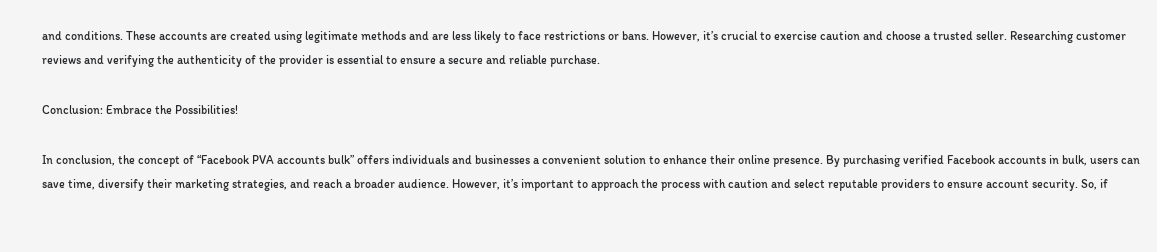and conditions. These accounts are created using legitimate methods and are less likely to face restrictions or bans. However, it’s crucial to exercise caution and choose a trusted seller. Researching customer reviews and verifying the authenticity of the provider is essential to ensure a secure and reliable purchase.

Conclusion: Embrace the Possibilities!

In conclusion, the concept of “Facebook PVA accounts bulk” offers individuals and businesses a convenient solution to enhance their online presence. By purchasing verified Facebook accounts in bulk, users can save time, diversify their marketing strategies, and reach a broader audience. However, it’s important to approach the process with caution and select reputable providers to ensure account security. So, if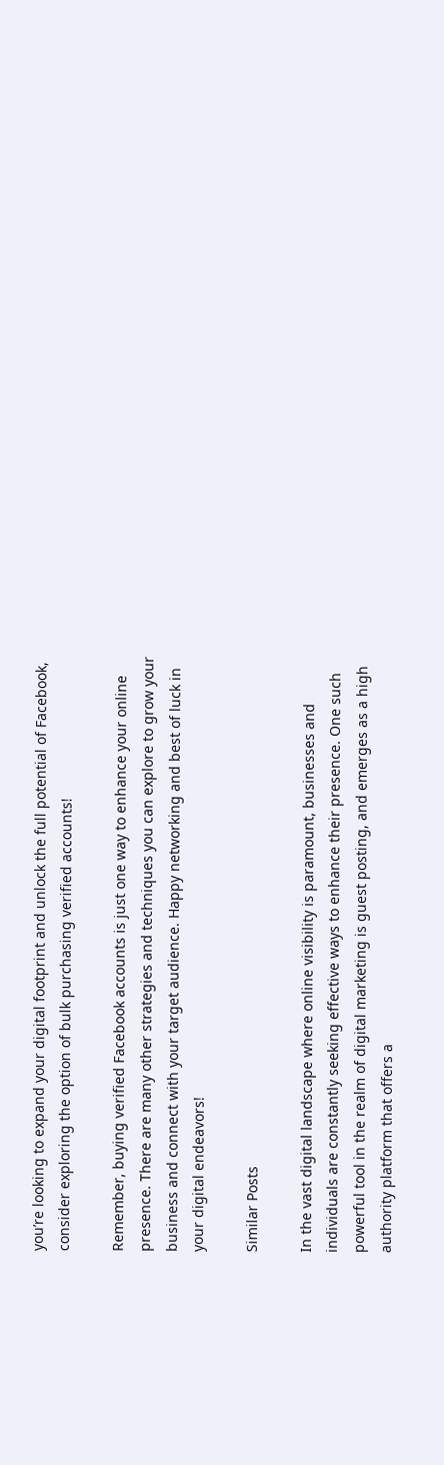you’re looking to expand your digital footprint and unlock the full potential of Facebook, consider exploring the option of bulk purchasing verified accounts!

Remember, buying verified Facebook accounts is just one way to enhance your online presence. There are many other strategies and techniques you can explore to grow your business and connect with your target audience. Happy networking and best of luck in your digital endeavors!

Similar Posts

In the vast digital landscape where online visibility is paramount, businesses and individuals are constantly seeking effective ways to enhance their presence. One such powerful tool in the realm of digital marketing is guest posting, and emerges as a high authority platform that offers a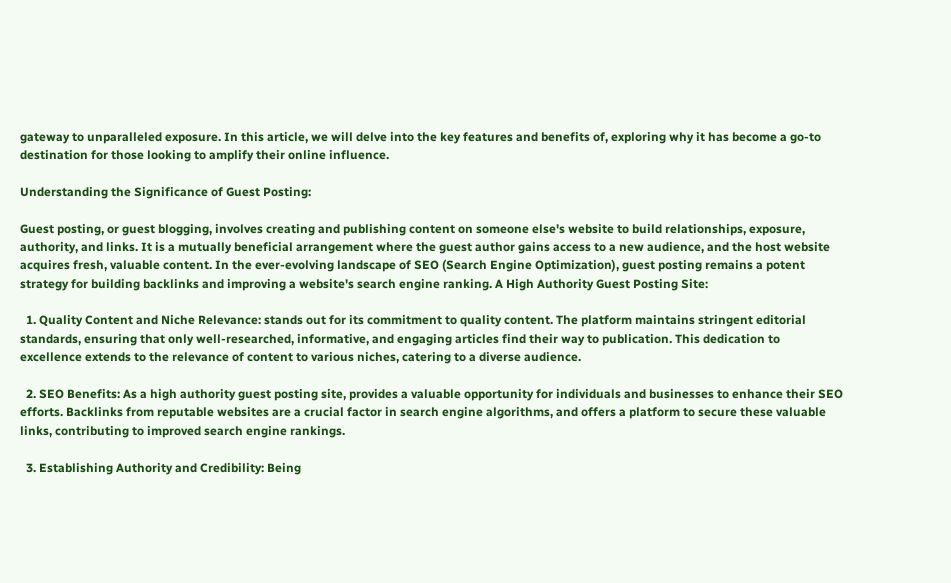gateway to unparalleled exposure. In this article, we will delve into the key features and benefits of, exploring why it has become a go-to destination for those looking to amplify their online influence.

Understanding the Significance of Guest Posting:

Guest posting, or guest blogging, involves creating and publishing content on someone else's website to build relationships, exposure, authority, and links. It is a mutually beneficial arrangement where the guest author gains access to a new audience, and the host website acquires fresh, valuable content. In the ever-evolving landscape of SEO (Search Engine Optimization), guest posting remains a potent strategy for building backlinks and improving a website's search engine ranking. A High Authority Guest Posting Site:

  1. Quality Content and Niche Relevance: stands out for its commitment to quality content. The platform maintains stringent editorial standards, ensuring that only well-researched, informative, and engaging articles find their way to publication. This dedication to excellence extends to the relevance of content to various niches, catering to a diverse audience.

  2. SEO Benefits: As a high authority guest posting site, provides a valuable opportunity for individuals and businesses to enhance their SEO efforts. Backlinks from reputable websites are a crucial factor in search engine algorithms, and offers a platform to secure these valuable links, contributing to improved search engine rankings.

  3. Establishing Authority and Credibility: Being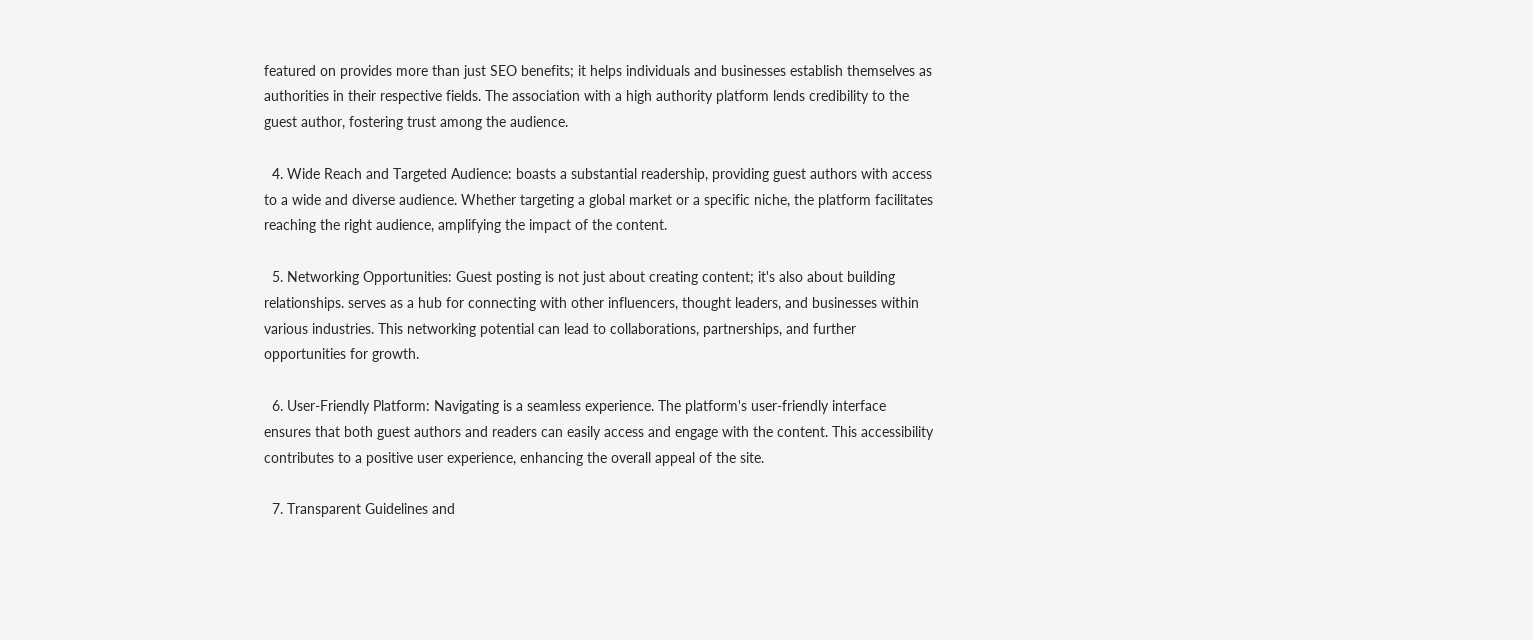featured on provides more than just SEO benefits; it helps individuals and businesses establish themselves as authorities in their respective fields. The association with a high authority platform lends credibility to the guest author, fostering trust among the audience.

  4. Wide Reach and Targeted Audience: boasts a substantial readership, providing guest authors with access to a wide and diverse audience. Whether targeting a global market or a specific niche, the platform facilitates reaching the right audience, amplifying the impact of the content.

  5. Networking Opportunities: Guest posting is not just about creating content; it's also about building relationships. serves as a hub for connecting with other influencers, thought leaders, and businesses within various industries. This networking potential can lead to collaborations, partnerships, and further opportunities for growth.

  6. User-Friendly Platform: Navigating is a seamless experience. The platform's user-friendly interface ensures that both guest authors and readers can easily access and engage with the content. This accessibility contributes to a positive user experience, enhancing the overall appeal of the site.

  7. Transparent Guidelines and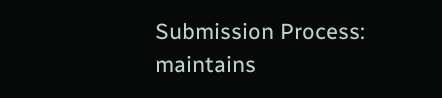Submission Process: maintains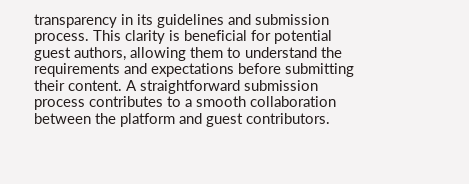transparency in its guidelines and submission process. This clarity is beneficial for potential guest authors, allowing them to understand the requirements and expectations before submitting their content. A straightforward submission process contributes to a smooth collaboration between the platform and guest contributors.